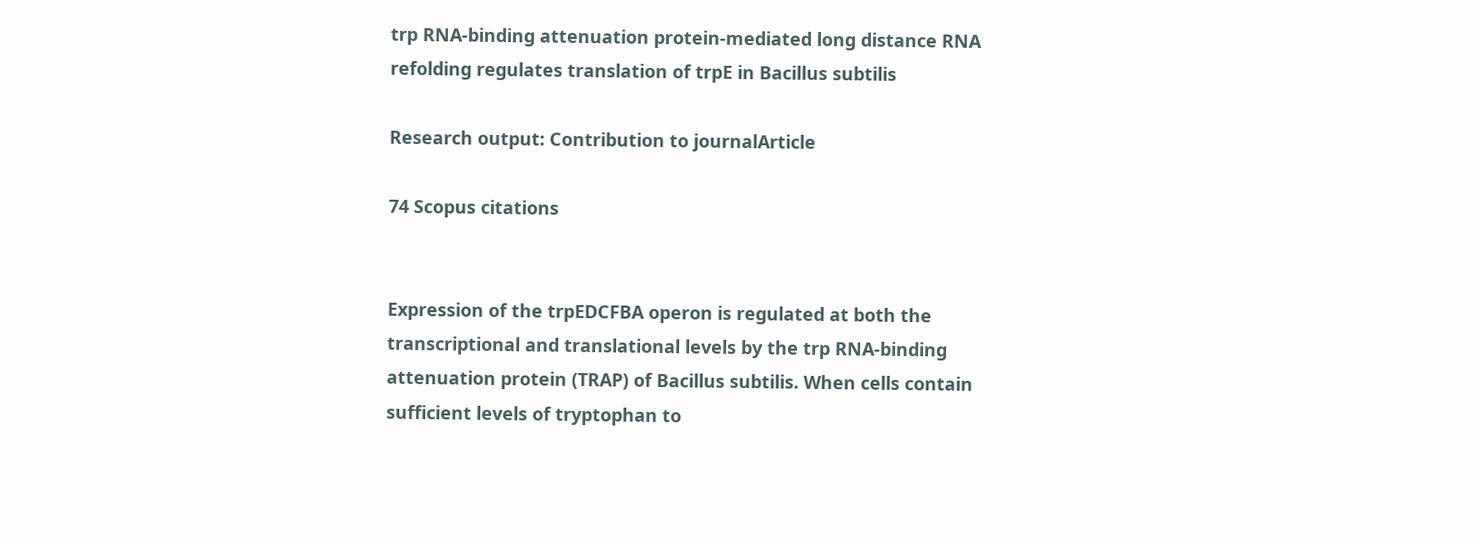trp RNA-binding attenuation protein-mediated long distance RNA refolding regulates translation of trpE in Bacillus subtilis

Research output: Contribution to journalArticle

74 Scopus citations


Expression of the trpEDCFBA operon is regulated at both the transcriptional and translational levels by the trp RNA-binding attenuation protein (TRAP) of Bacillus subtilis. When cells contain sufficient levels of tryptophan to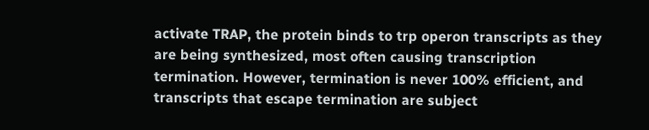activate TRAP, the protein binds to trp operon transcripts as they are being synthesized, most often causing transcription termination. However, termination is never 100% efficient, and transcripts that escape termination are subject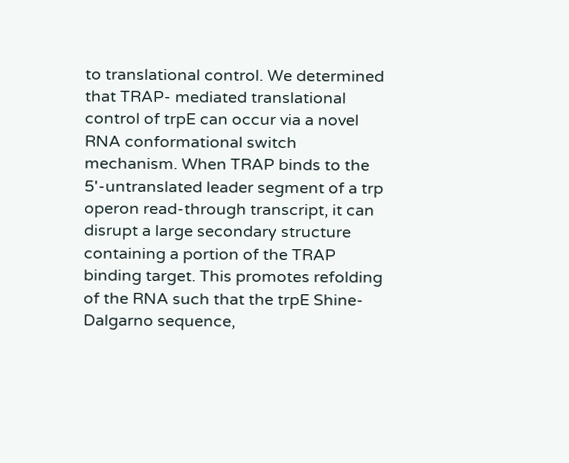to translational control. We determined that TRAP- mediated translational control of trpE can occur via a novel RNA conformational switch mechanism. When TRAP binds to the 5'-untranslated leader segment of a trp operon read-through transcript, it can disrupt a large secondary structure containing a portion of the TRAP binding target. This promotes refolding of the RNA such that the trpE Shine-Dalgarno sequence,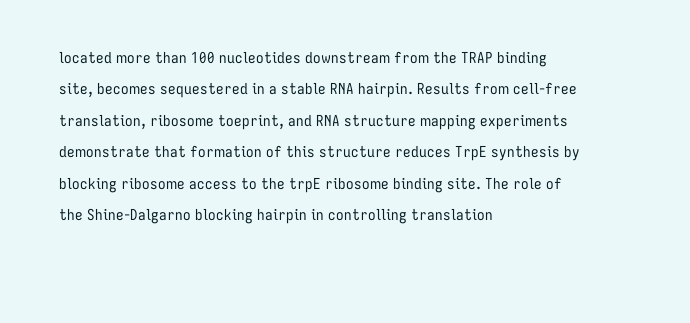located more than 100 nucleotides downstream from the TRAP binding site, becomes sequestered in a stable RNA hairpin. Results from cell-free translation, ribosome toeprint, and RNA structure mapping experiments demonstrate that formation of this structure reduces TrpE synthesis by blocking ribosome access to the trpE ribosome binding site. The role of the Shine-Dalgarno blocking hairpin in controlling translation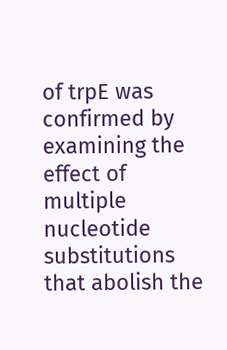of trpE was confirmed by examining the effect of multiple nucleotide substitutions that abolish the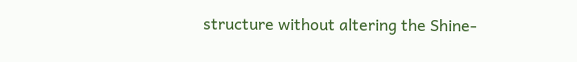structure without altering the Shine-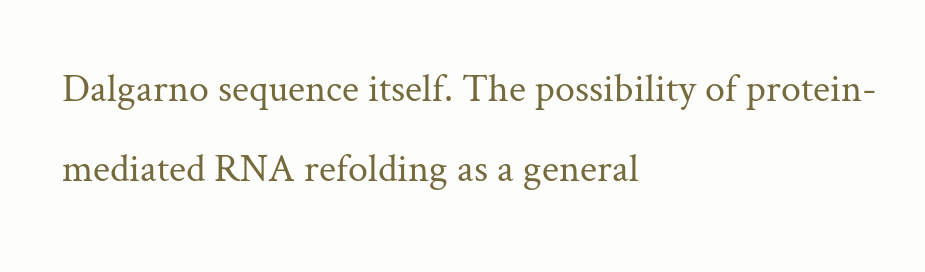Dalgarno sequence itself. The possibility of protein-mediated RNA refolding as a general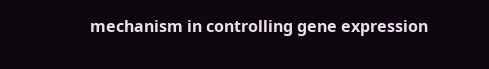mechanism in controlling gene expression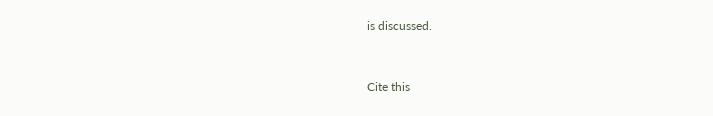is discussed.


Cite this